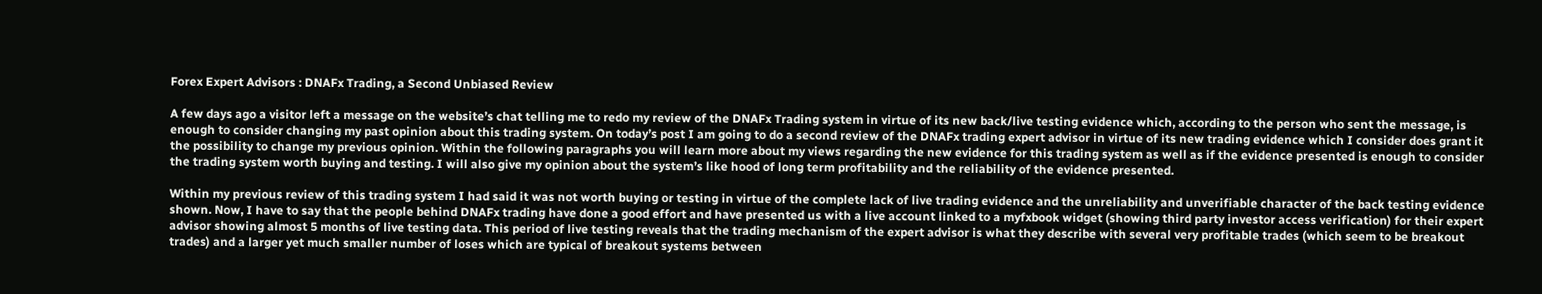Forex Expert Advisors : DNAFx Trading, a Second Unbiased Review

A few days ago a visitor left a message on the website’s chat telling me to redo my review of the DNAFx Trading system in virtue of its new back/live testing evidence which, according to the person who sent the message, is enough to consider changing my past opinion about this trading system. On today’s post I am going to do a second review of the DNAFx trading expert advisor in virtue of its new trading evidence which I consider does grant it the possibility to change my previous opinion. Within the following paragraphs you will learn more about my views regarding the new evidence for this trading system as well as if the evidence presented is enough to consider the trading system worth buying and testing. I will also give my opinion about the system’s like hood of long term profitability and the reliability of the evidence presented.

Within my previous review of this trading system I had said it was not worth buying or testing in virtue of the complete lack of live trading evidence and the unreliability and unverifiable character of the back testing evidence shown. Now, I have to say that the people behind DNAFx trading have done a good effort and have presented us with a live account linked to a myfxbook widget (showing third party investor access verification) for their expert advisor showing almost 5 months of live testing data. This period of live testing reveals that the trading mechanism of the expert advisor is what they describe with several very profitable trades (which seem to be breakout trades) and a larger yet much smaller number of loses which are typical of breakout systems between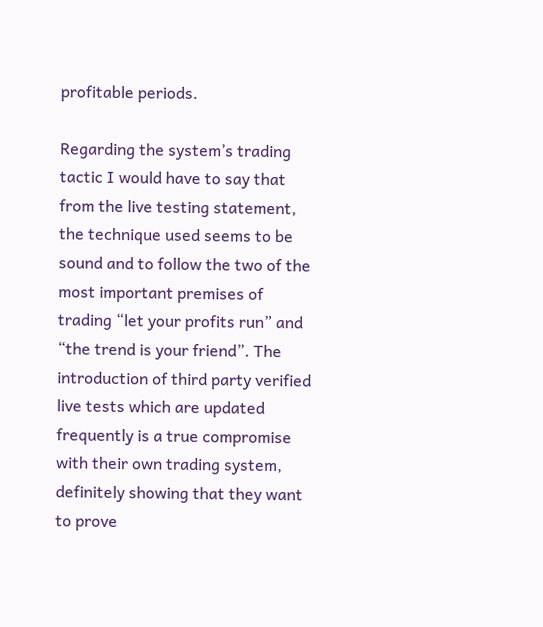profitable periods.

Regarding the system’s trading tactic I would have to say that from the live testing statement, the technique used seems to be sound and to follow the two of the most important premises of trading “let your profits run” and “the trend is your friend”. The introduction of third party verified live tests which are updated frequently is a true compromise with their own trading system, definitely showing that they want to prove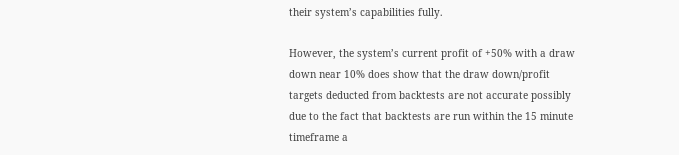their system’s capabilities fully.

However, the system’s current profit of +50% with a draw down near 10% does show that the draw down/profit targets deducted from backtests are not accurate possibly due to the fact that backtests are run within the 15 minute timeframe a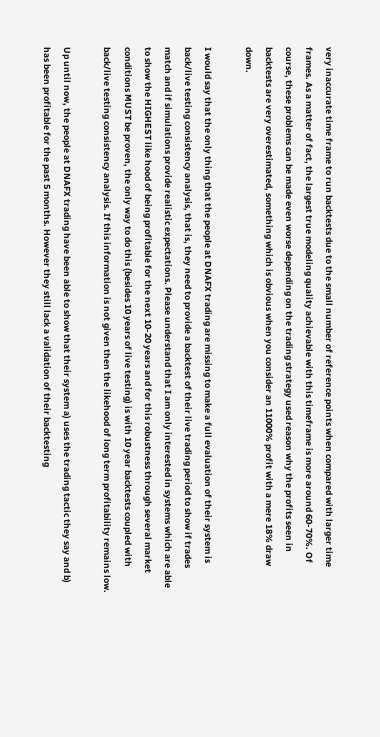very inaccurate time frame to run backtests due to the small number of reference points when compared with larger time frames. As a matter of fact, the largest true modeling quality achievable with this timeframe is more around 60-70%. Of course, these problems can be made even worse depending on the trading strategy used reason why the profits seen in backtests are very overestimated, something which is obvious when you consider an 11000% profit with a mere 18% draw down.

I would say that the only thing that the people at DNAFX trading are missing to make a full evaluation of their system is back/live testing consistency analysis, that is, they need to provide a backtest of their live trading period to show if trades match and if simulations provide realistic expectations. Please understand that I am only interested in systems which are able to show the HIGHEST like hood of being profitable for the next 10-20 years and for this robustness through several market conditions MUST be proven, the only way to do this (besides 10 years of live testing) is with 10 year backtests coupled with back/live testing consistency analysis. If this information is not given then the likehood of long term profitability remains low.

Up until now, the people at DNAFX trading have been able to show that their system a) uses the trading tactic they say and b) has been profitable for the past 5 months. However they still lack a validation of their backtesting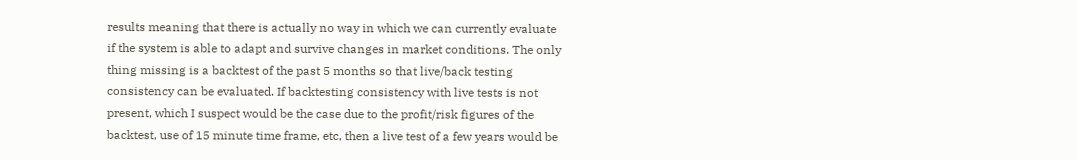results meaning that there is actually no way in which we can currently evaluate if the system is able to adapt and survive changes in market conditions. The only thing missing is a backtest of the past 5 months so that live/back testing consistency can be evaluated. If backtesting consistency with live tests is not present, which I suspect would be the case due to the profit/risk figures of the backtest, use of 15 minute time frame, etc, then a live test of a few years would be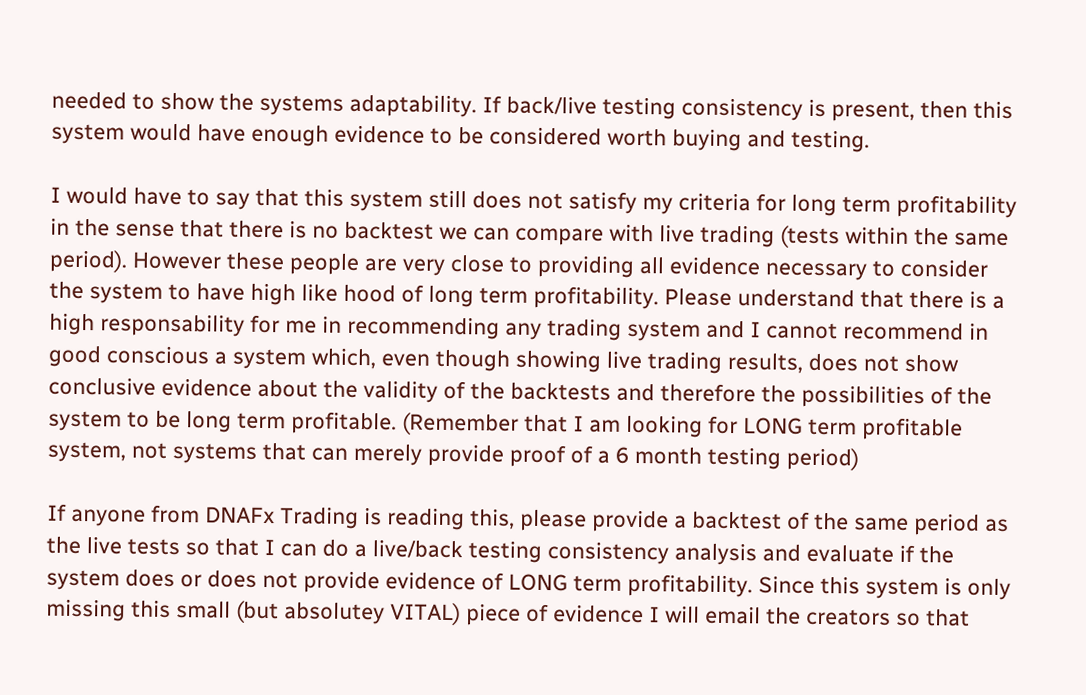needed to show the systems adaptability. If back/live testing consistency is present, then this system would have enough evidence to be considered worth buying and testing.

I would have to say that this system still does not satisfy my criteria for long term profitability in the sense that there is no backtest we can compare with live trading (tests within the same period). However these people are very close to providing all evidence necessary to consider the system to have high like hood of long term profitability. Please understand that there is a high responsability for me in recommending any trading system and I cannot recommend in good conscious a system which, even though showing live trading results, does not show conclusive evidence about the validity of the backtests and therefore the possibilities of the system to be long term profitable. (Remember that I am looking for LONG term profitable system, not systems that can merely provide proof of a 6 month testing period)

If anyone from DNAFx Trading is reading this, please provide a backtest of the same period as the live tests so that I can do a live/back testing consistency analysis and evaluate if the system does or does not provide evidence of LONG term profitability. Since this system is only missing this small (but absolutey VITAL) piece of evidence I will email the creators so that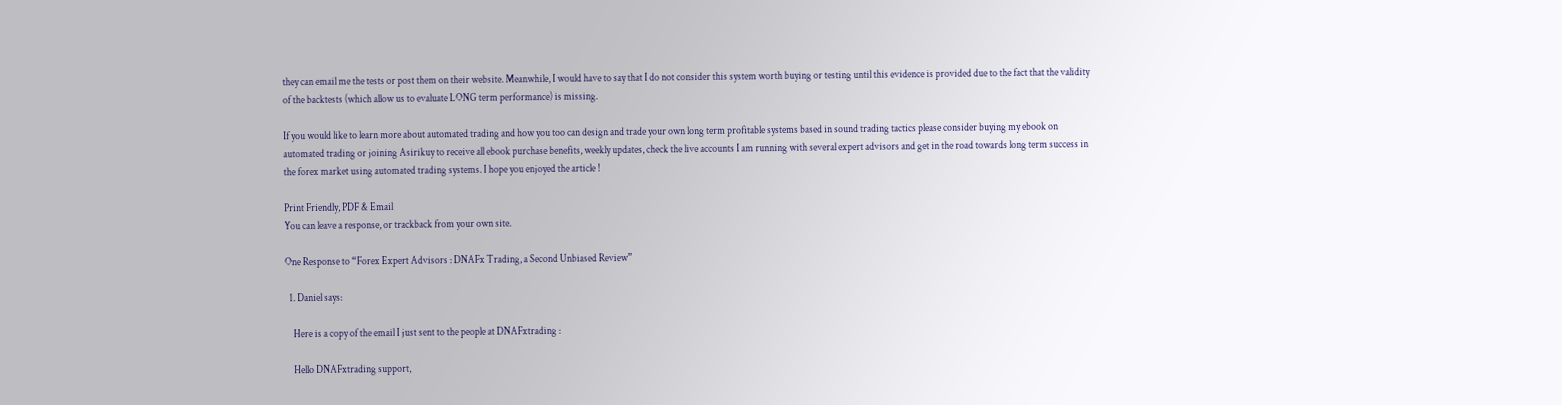they can email me the tests or post them on their website. Meanwhile, I would have to say that I do not consider this system worth buying or testing until this evidence is provided due to the fact that the validity of the backtests (which allow us to evaluate LONG term performance) is missing.

If you would like to learn more about automated trading and how you too can design and trade your own long term profitable systems based in sound trading tactics please consider buying my ebook on automated trading or joining Asirikuy to receive all ebook purchase benefits, weekly updates, check the live accounts I am running with several expert advisors and get in the road towards long term success in the forex market using automated trading systems. I hope you enjoyed the article !

Print Friendly, PDF & Email
You can leave a response, or trackback from your own site.

One Response to “Forex Expert Advisors : DNAFx Trading, a Second Unbiased Review”

  1. Daniel says:

    Here is a copy of the email I just sent to the people at DNAFxtrading :

    Hello DNAFxtrading support,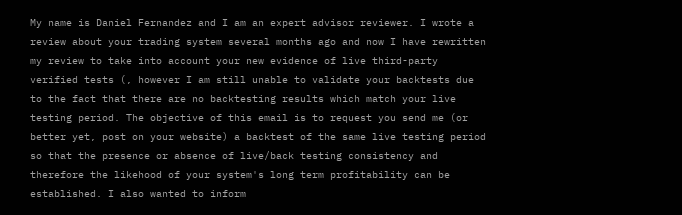My name is Daniel Fernandez and I am an expert advisor reviewer. I wrote a review about your trading system several months ago and now I have rewritten my review to take into account your new evidence of live third-party verified tests (, however I am still unable to validate your backtests due to the fact that there are no backtesting results which match your live testing period. The objective of this email is to request you send me (or better yet, post on your website) a backtest of the same live testing period so that the presence or absence of live/back testing consistency and therefore the likehood of your system's long term profitability can be established. I also wanted to inform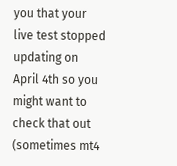you that your live test stopped updating on April 4th so you might want to check that out (sometimes mt4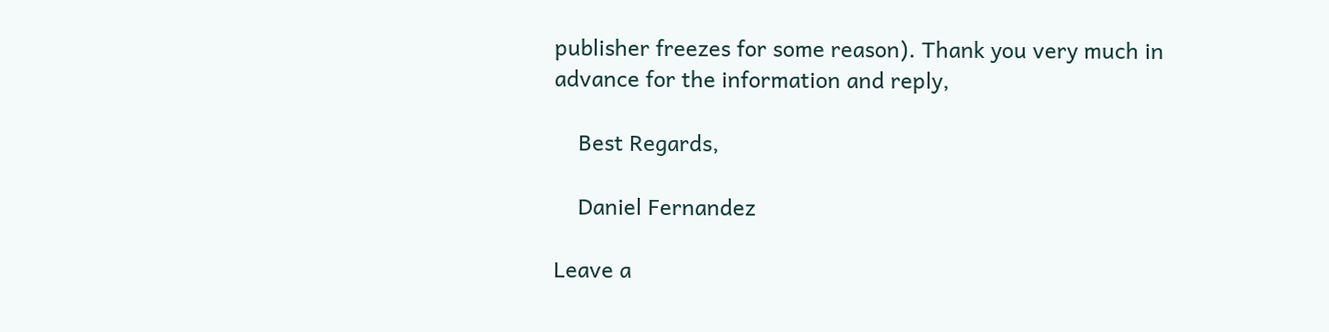publisher freezes for some reason). Thank you very much in advance for the information and reply,

    Best Regards,

    Daniel Fernandez

Leave a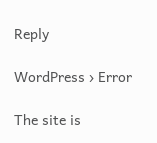Reply

WordPress › Error

The site is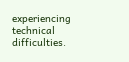experiencing technical difficulties.